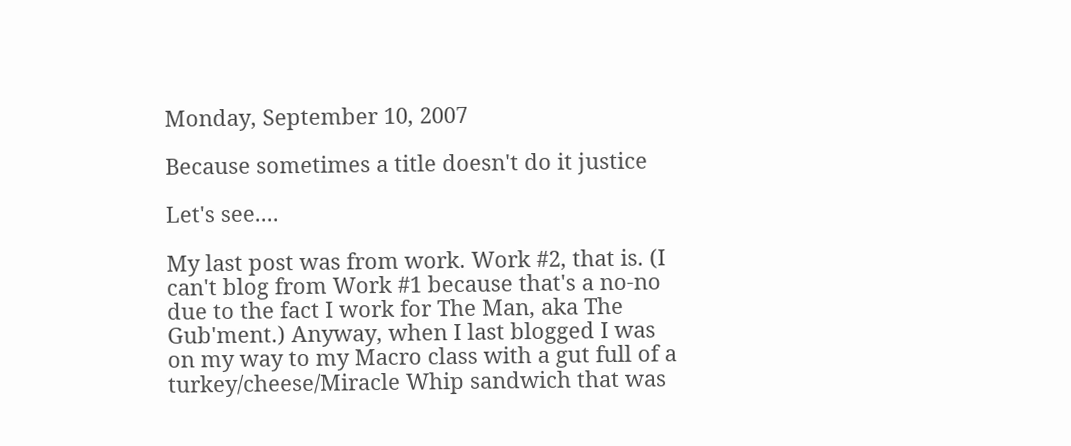Monday, September 10, 2007

Because sometimes a title doesn't do it justice

Let's see....

My last post was from work. Work #2, that is. (I can't blog from Work #1 because that's a no-no due to the fact I work for The Man, aka The Gub'ment.) Anyway, when I last blogged I was on my way to my Macro class with a gut full of a turkey/cheese/Miracle Whip sandwich that was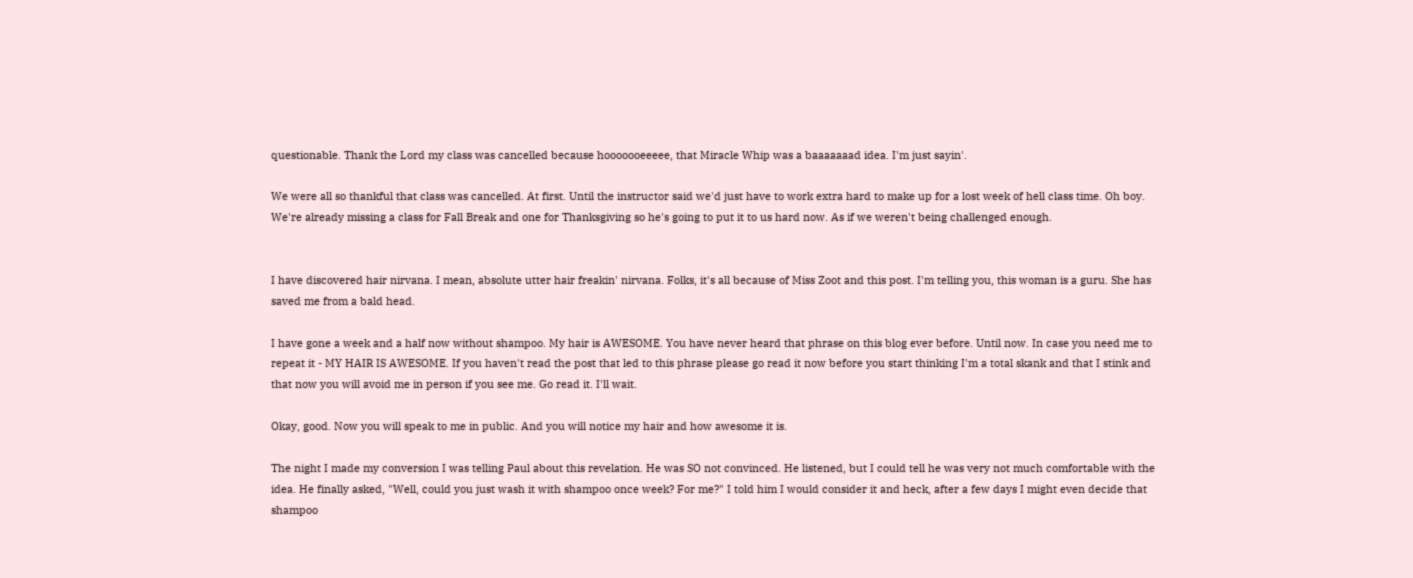questionable. Thank the Lord my class was cancelled because hooooooeeeee, that Miracle Whip was a baaaaaaad idea. I'm just sayin'.

We were all so thankful that class was cancelled. At first. Until the instructor said we'd just have to work extra hard to make up for a lost week of hell class time. Oh boy. We're already missing a class for Fall Break and one for Thanksgiving so he's going to put it to us hard now. As if we weren't being challenged enough.


I have discovered hair nirvana. I mean, absolute utter hair freakin' nirvana. Folks, it's all because of Miss Zoot and this post. I'm telling you, this woman is a guru. She has saved me from a bald head.

I have gone a week and a half now without shampoo. My hair is AWESOME. You have never heard that phrase on this blog ever before. Until now. In case you need me to repeat it - MY HAIR IS AWESOME. If you haven't read the post that led to this phrase please go read it now before you start thinking I'm a total skank and that I stink and that now you will avoid me in person if you see me. Go read it. I'll wait.

Okay, good. Now you will speak to me in public. And you will notice my hair and how awesome it is.

The night I made my conversion I was telling Paul about this revelation. He was SO not convinced. He listened, but I could tell he was very not much comfortable with the idea. He finally asked, "Well, could you just wash it with shampoo once week? For me?" I told him I would consider it and heck, after a few days I might even decide that shampoo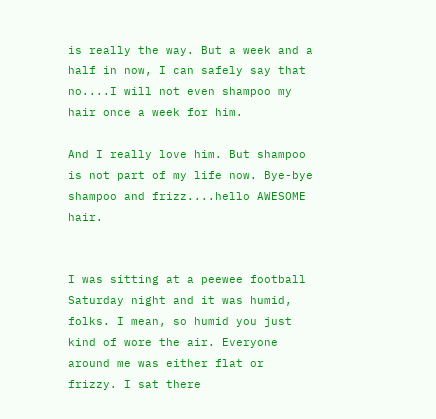is really the way. But a week and a half in now, I can safely say that no....I will not even shampoo my hair once a week for him.

And I really love him. But shampoo is not part of my life now. Bye-bye shampoo and frizz....hello AWESOME hair.


I was sitting at a peewee football Saturday night and it was humid, folks. I mean, so humid you just kind of wore the air. Everyone around me was either flat or frizzy. I sat there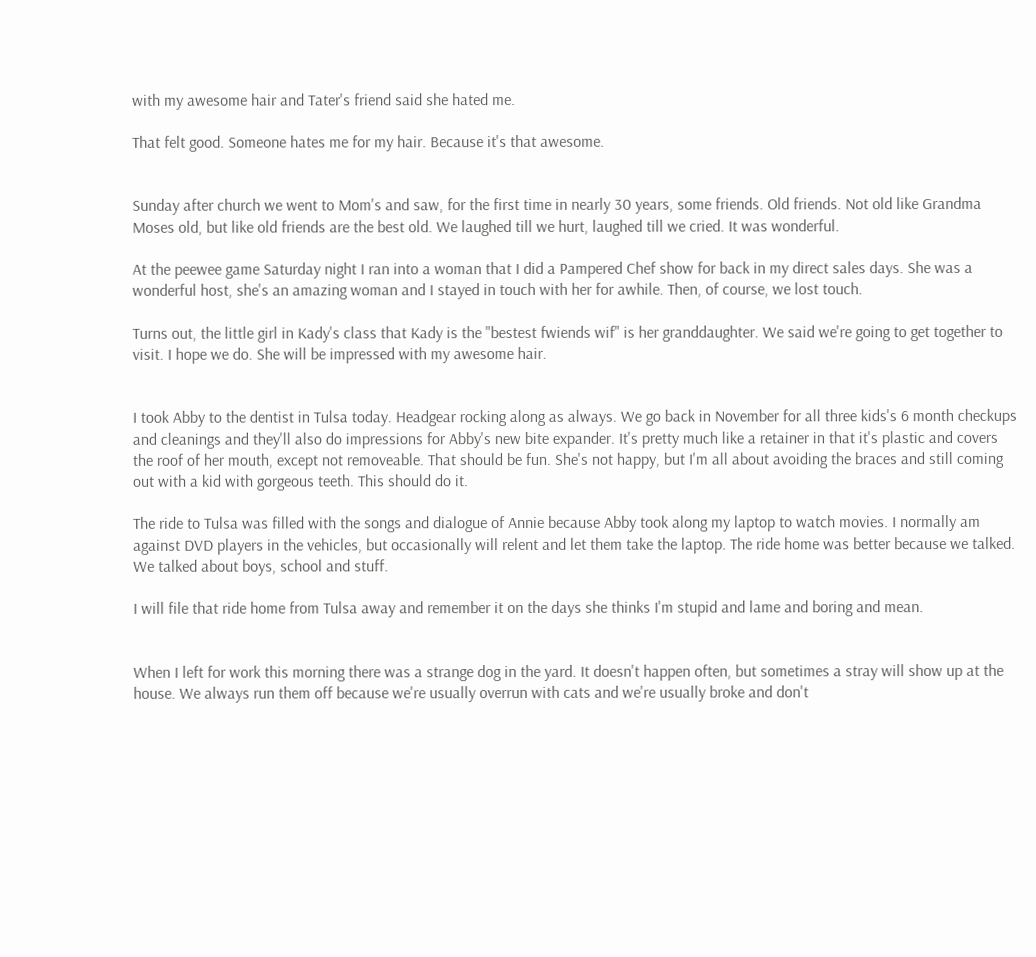with my awesome hair and Tater's friend said she hated me.

That felt good. Someone hates me for my hair. Because it's that awesome.


Sunday after church we went to Mom's and saw, for the first time in nearly 30 years, some friends. Old friends. Not old like Grandma Moses old, but like old friends are the best old. We laughed till we hurt, laughed till we cried. It was wonderful.

At the peewee game Saturday night I ran into a woman that I did a Pampered Chef show for back in my direct sales days. She was a wonderful host, she's an amazing woman and I stayed in touch with her for awhile. Then, of course, we lost touch.

Turns out, the little girl in Kady's class that Kady is the "bestest fwiends wif" is her granddaughter. We said we're going to get together to visit. I hope we do. She will be impressed with my awesome hair.


I took Abby to the dentist in Tulsa today. Headgear rocking along as always. We go back in November for all three kids's 6 month checkups and cleanings and they'll also do impressions for Abby's new bite expander. It's pretty much like a retainer in that it's plastic and covers the roof of her mouth, except not removeable. That should be fun. She's not happy, but I'm all about avoiding the braces and still coming out with a kid with gorgeous teeth. This should do it.

The ride to Tulsa was filled with the songs and dialogue of Annie because Abby took along my laptop to watch movies. I normally am against DVD players in the vehicles, but occasionally will relent and let them take the laptop. The ride home was better because we talked. We talked about boys, school and stuff.

I will file that ride home from Tulsa away and remember it on the days she thinks I'm stupid and lame and boring and mean.


When I left for work this morning there was a strange dog in the yard. It doesn't happen often, but sometimes a stray will show up at the house. We always run them off because we're usually overrun with cats and we're usually broke and don't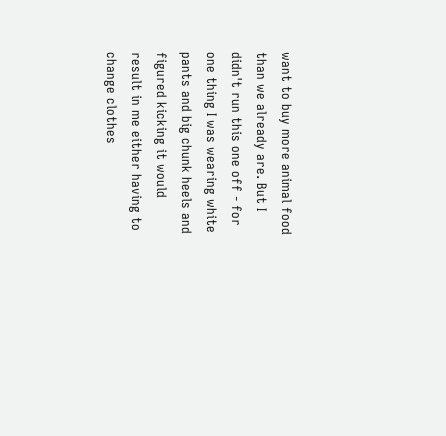want to buy more animal food than we already are. But I didn't run this one off - for one thing I was wearing white pants and big chunk heels and figured kicking it would result in me either having to change clothes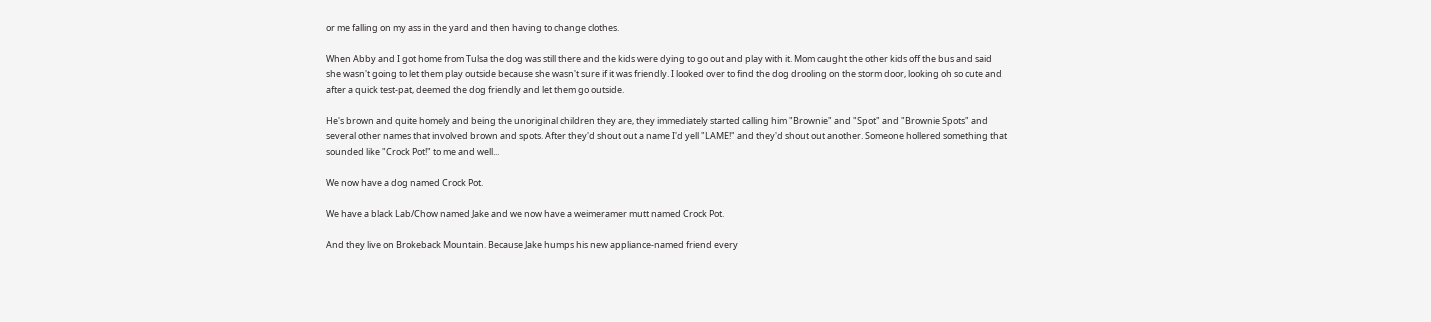or me falling on my ass in the yard and then having to change clothes.

When Abby and I got home from Tulsa the dog was still there and the kids were dying to go out and play with it. Mom caught the other kids off the bus and said she wasn't going to let them play outside because she wasn't sure if it was friendly. I looked over to find the dog drooling on the storm door, looking oh so cute and after a quick test-pat, deemed the dog friendly and let them go outside.

He's brown and quite homely and being the unoriginal children they are, they immediately started calling him "Brownie" and "Spot" and "Brownie Spots" and several other names that involved brown and spots. After they'd shout out a name I'd yell "LAME!" and they'd shout out another. Someone hollered something that sounded like "Crock Pot!" to me and well...

We now have a dog named Crock Pot.

We have a black Lab/Chow named Jake and we now have a weimeramer mutt named Crock Pot.

And they live on Brokeback Mountain. Because Jake humps his new appliance-named friend every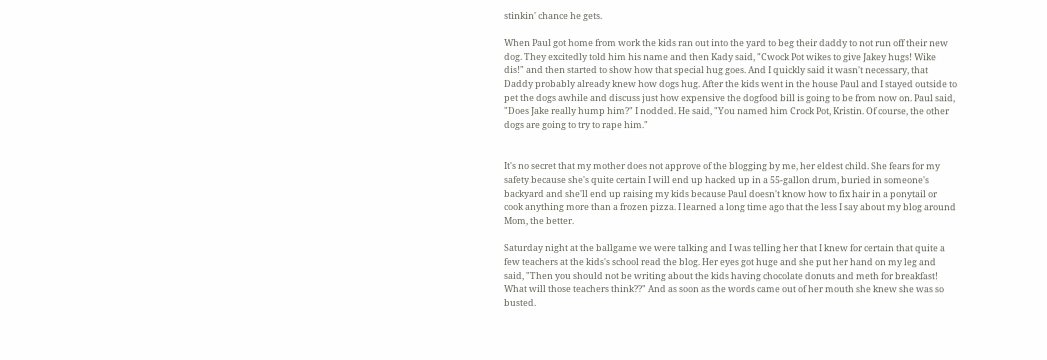stinkin' chance he gets.

When Paul got home from work the kids ran out into the yard to beg their daddy to not run off their new dog. They excitedly told him his name and then Kady said, "Cwock Pot wikes to give Jakey hugs! Wike dis!" and then started to show how that special hug goes. And I quickly said it wasn't necessary, that Daddy probably already knew how dogs hug. After the kids went in the house Paul and I stayed outside to pet the dogs awhile and discuss just how expensive the dogfood bill is going to be from now on. Paul said, "Does Jake really hump him?" I nodded. He said, "You named him Crock Pot, Kristin. Of course, the other dogs are going to try to rape him."


It's no secret that my mother does not approve of the blogging by me, her eldest child. She fears for my safety because she's quite certain I will end up hacked up in a 55-gallon drum, buried in someone's backyard and she'll end up raising my kids because Paul doesn't know how to fix hair in a ponytail or cook anything more than a frozen pizza. I learned a long time ago that the less I say about my blog around Mom, the better.

Saturday night at the ballgame we were talking and I was telling her that I knew for certain that quite a few teachers at the kids's school read the blog. Her eyes got huge and she put her hand on my leg and said, "Then you should not be writing about the kids having chocolate donuts and meth for breakfast! What will those teachers think??" And as soon as the words came out of her mouth she knew she was so busted.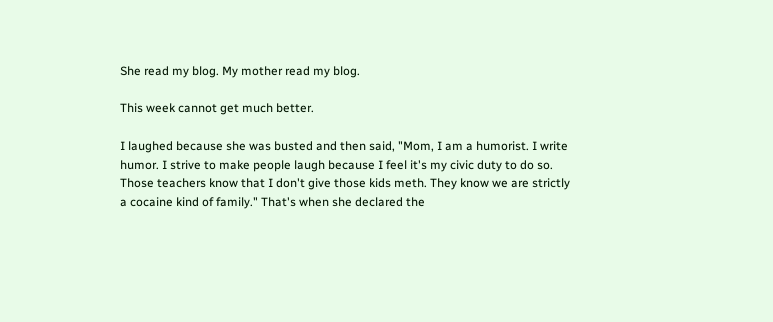She read my blog. My mother read my blog.

This week cannot get much better.

I laughed because she was busted and then said, "Mom, I am a humorist. I write humor. I strive to make people laugh because I feel it's my civic duty to do so. Those teachers know that I don't give those kids meth. They know we are strictly a cocaine kind of family." That's when she declared the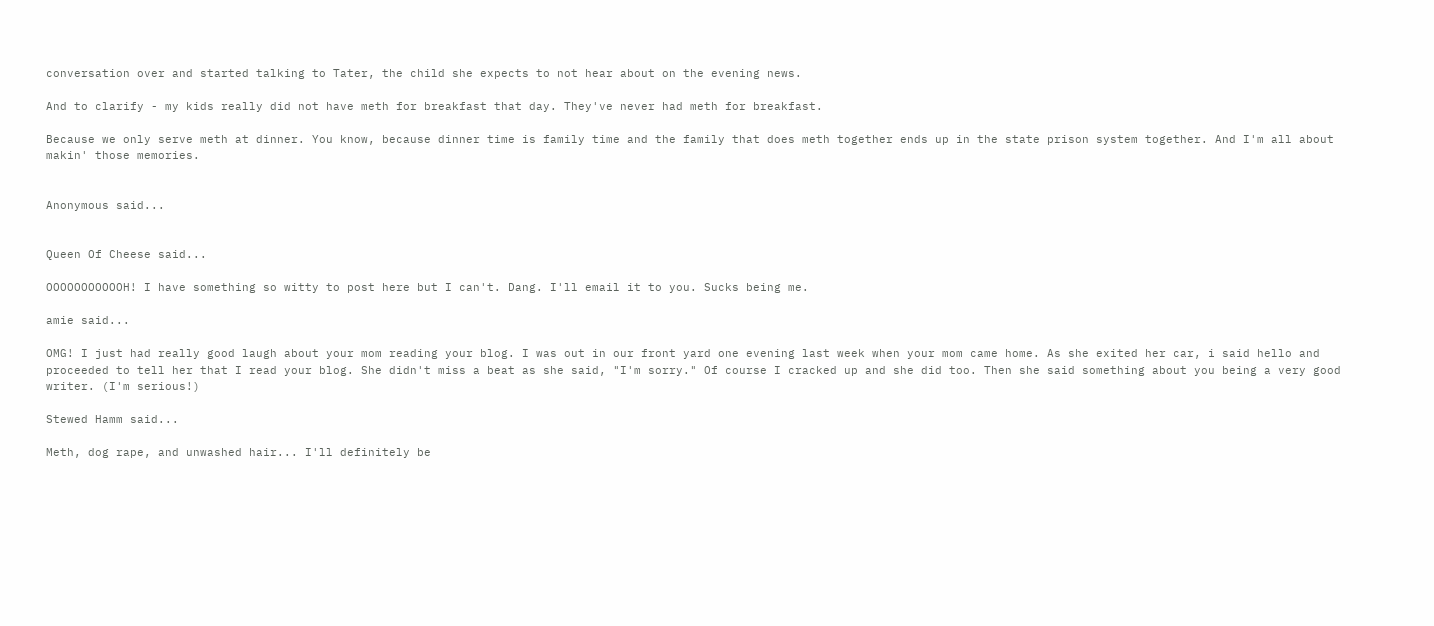conversation over and started talking to Tater, the child she expects to not hear about on the evening news.

And to clarify - my kids really did not have meth for breakfast that day. They've never had meth for breakfast.

Because we only serve meth at dinner. You know, because dinner time is family time and the family that does meth together ends up in the state prison system together. And I'm all about makin' those memories.


Anonymous said...


Queen Of Cheese said...

OOOOOOOOOOOH! I have something so witty to post here but I can't. Dang. I'll email it to you. Sucks being me.

amie said...

OMG! I just had really good laugh about your mom reading your blog. I was out in our front yard one evening last week when your mom came home. As she exited her car, i said hello and proceeded to tell her that I read your blog. She didn't miss a beat as she said, "I'm sorry." Of course I cracked up and she did too. Then she said something about you being a very good writer. (I'm serious!)

Stewed Hamm said...

Meth, dog rape, and unwashed hair... I'll definitely be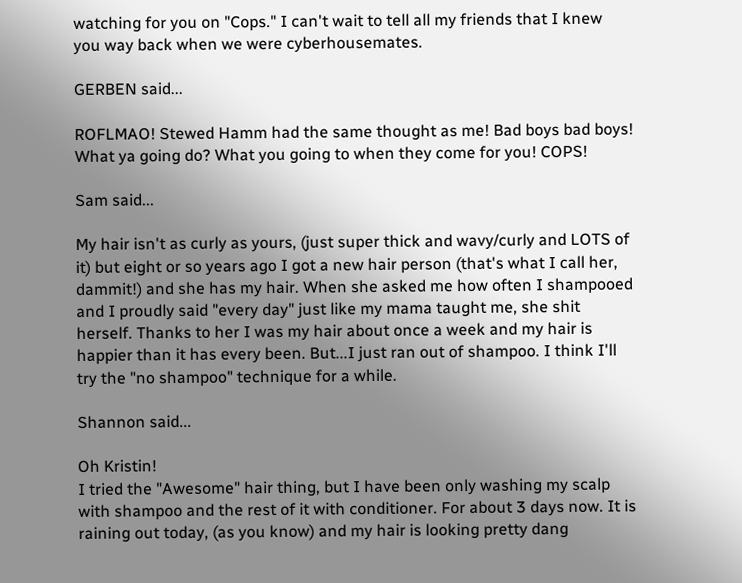watching for you on "Cops." I can't wait to tell all my friends that I knew you way back when we were cyberhousemates.

GERBEN said...

ROFLMAO! Stewed Hamm had the same thought as me! Bad boys bad boys! What ya going do? What you going to when they come for you! COPS!

Sam said...

My hair isn't as curly as yours, (just super thick and wavy/curly and LOTS of it) but eight or so years ago I got a new hair person (that's what I call her, dammit!) and she has my hair. When she asked me how often I shampooed and I proudly said "every day" just like my mama taught me, she shit herself. Thanks to her I was my hair about once a week and my hair is happier than it has every been. But...I just ran out of shampoo. I think I'll try the "no shampoo" technique for a while.

Shannon said...

Oh Kristin!
I tried the "Awesome" hair thing, but I have been only washing my scalp with shampoo and the rest of it with conditioner. For about 3 days now. It is raining out today, (as you know) and my hair is looking pretty dang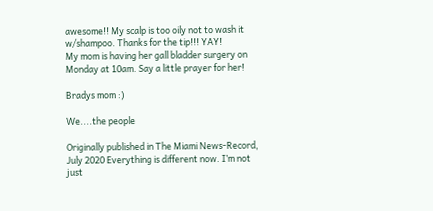awesome!! My scalp is too oily not to wash it w/shampoo. Thanks for the tip!!! YAY!
My mom is having her gall bladder surgery on Monday at 10am. Say a little prayer for her!

Bradys mom :)

We....the people

Originally published in The Miami News-Record, July 2020 Everything is different now. I’m not just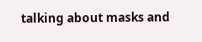talking about masks and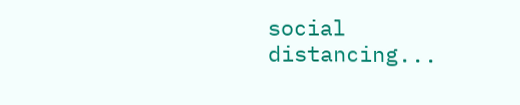social distancing...